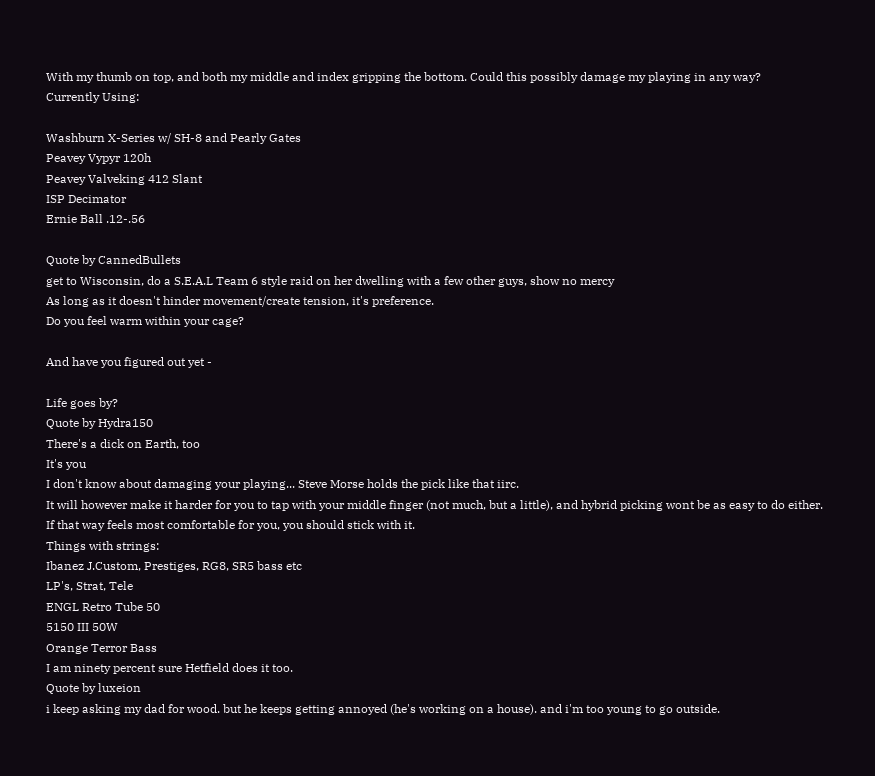With my thumb on top, and both my middle and index gripping the bottom. Could this possibly damage my playing in any way?
Currently Using:

Washburn X-Series w/ SH-8 and Pearly Gates
Peavey Vypyr 120h
Peavey Valveking 412 Slant
ISP Decimator
Ernie Ball .12-.56

Quote by CannedBullets
get to Wisconsin, do a S.E.A.L Team 6 style raid on her dwelling with a few other guys, show no mercy
As long as it doesn't hinder movement/create tension, it's preference.
Do you feel warm within your cage?

And have you figured out yet -

Life goes by?
Quote by Hydra150
There's a dick on Earth, too
It's you
I don't know about damaging your playing... Steve Morse holds the pick like that iirc.
It will however make it harder for you to tap with your middle finger (not much, but a little), and hybrid picking wont be as easy to do either.
If that way feels most comfortable for you, you should stick with it.
Things with strings:
Ibanez J.Custom, Prestiges, RG8, SR5 bass etc
LP's, Strat, Tele
ENGL Retro Tube 50
5150 III 50W
Orange Terror Bass
I am ninety percent sure Hetfield does it too.
Quote by luxeion
i keep asking my dad for wood. but he keeps getting annoyed (he's working on a house). and i'm too young to go outside.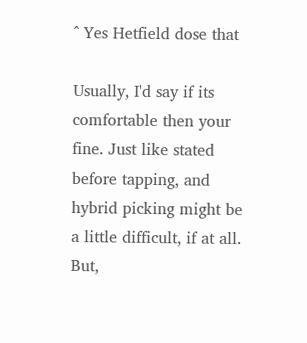^ Yes Hetfield dose that

Usually, I'd say if its comfortable then your fine. Just like stated before tapping, and hybrid picking might be a little difficult, if at all. But,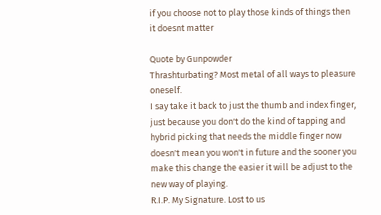if you choose not to play those kinds of things then it doesnt matter

Quote by Gunpowder
Thrashturbating? Most metal of all ways to pleasure oneself.
I say take it back to just the thumb and index finger, just because you don't do the kind of tapping and hybrid picking that needs the middle finger now doesn't mean you won't in future and the sooner you make this change the easier it will be adjust to the new way of playing.
R.I.P. My Signature. Lost to us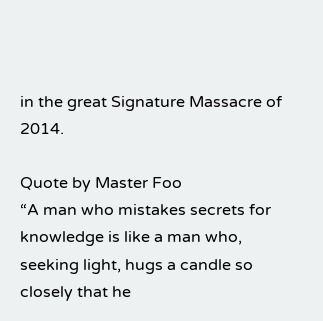in the great Signature Massacre of 2014.

Quote by Master Foo
“A man who mistakes secrets for knowledge is like a man who, seeking light, hugs a candle so closely that he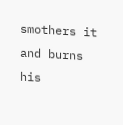smothers it and burns his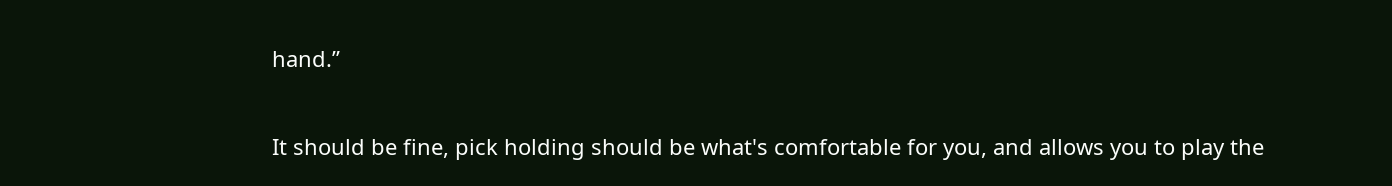hand.”

It should be fine, pick holding should be what's comfortable for you, and allows you to play the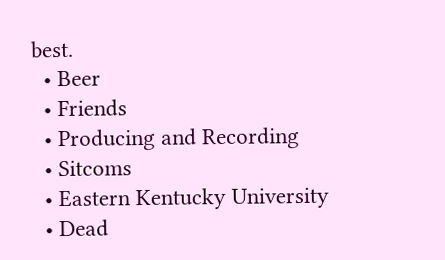best.
  • Beer
  • Friends
  • Producing and Recording
  • Sitcoms
  • Eastern Kentucky University
  • Dead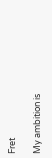Fret

My ambition is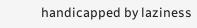handicapped by laziness